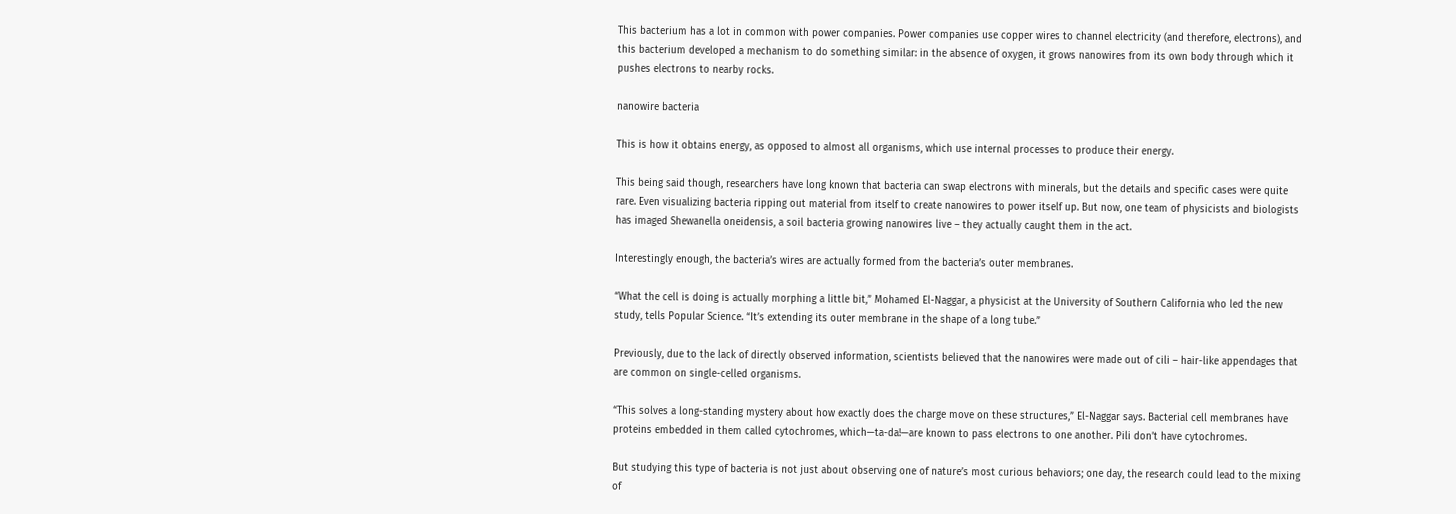This bacterium has a lot in common with power companies. Power companies use copper wires to channel electricity (and therefore, electrons), and this bacterium developed a mechanism to do something similar: in the absence of oxygen, it grows nanowires from its own body through which it pushes electrons to nearby rocks.

nanowire bacteria

This is how it obtains energy, as opposed to almost all organisms, which use internal processes to produce their energy.

This being said though, researchers have long known that bacteria can swap electrons with minerals, but the details and specific cases were quite rare. Even visualizing bacteria ripping out material from itself to create nanowires to power itself up. But now, one team of physicists and biologists has imaged Shewanella oneidensis, a soil bacteria growing nanowires live – they actually caught them in the act.

Interestingly enough, the bacteria’s wires are actually formed from the bacteria’s outer membranes.

“What the cell is doing is actually morphing a little bit,” Mohamed El-Naggar, a physicist at the University of Southern California who led the new study, tells Popular Science. “It’s extending its outer membrane in the shape of a long tube.”

Previously, due to the lack of directly observed information, scientists believed that the nanowires were made out of cili – hair-like appendages that are common on single-celled organisms.

“This solves a long-standing mystery about how exactly does the charge move on these structures,” El-Naggar says. Bacterial cell membranes have proteins embedded in them called cytochromes, which—ta-da!—are known to pass electrons to one another. Pili don’t have cytochromes.

But studying this type of bacteria is not just about observing one of nature’s most curious behaviors; one day, the research could lead to the mixing of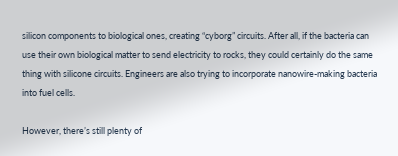silicon components to biological ones, creating “cyborg” circuits. After all, if the bacteria can use their own biological matter to send electricity to rocks, they could certainly do the same thing with silicone circuits. Engineers are also trying to incorporate nanowire-making bacteria into fuel cells.

However, there’s still plenty of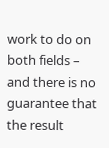work to do on both fields – and there is no guarantee that the result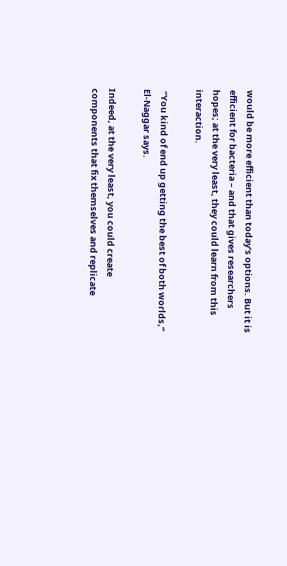would be more efficient than today’s options. But it is efficient for bacteria – and that gives researchers hopes; at the very least, they could learn from this interaction.

 “You kind of end up getting the best of both worlds,” El-Naggar says.

Indeed, at the very least, you could create components that fix themselves and replicate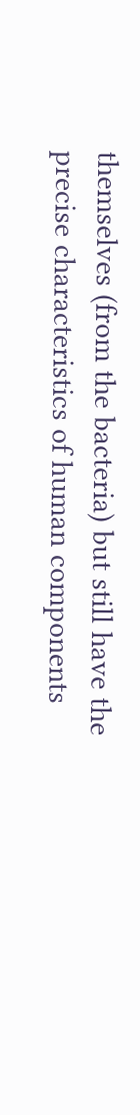themselves (from the bacteria) but still have the precise characteristics of human components